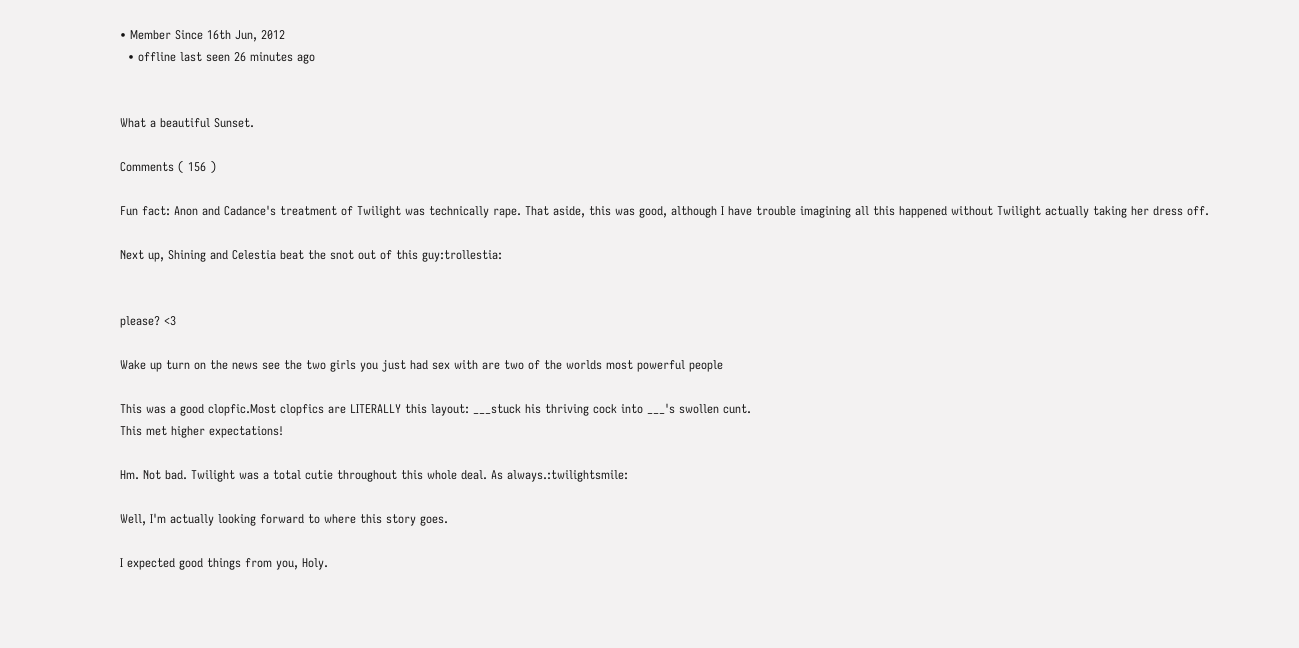• Member Since 16th Jun, 2012
  • offline last seen 26 minutes ago


What a beautiful Sunset.

Comments ( 156 )

Fun fact: Anon and Cadance's treatment of Twilight was technically rape. That aside, this was good, although I have trouble imagining all this happened without Twilight actually taking her dress off.

Next up, Shining and Celestia beat the snot out of this guy:trollestia:


please? <3

Wake up turn on the news see the two girls you just had sex with are two of the worlds most powerful people

This was a good clopfic.Most clopfics are LITERALLY this layout: ___stuck his thriving cock into ___'s swollen cunt.
This met higher expectations!

Hm. Not bad. Twilight was a total cutie throughout this whole deal. As always.:twilightsmile:

Well, I'm actually looking forward to where this story goes.

I expected good things from you, Holy.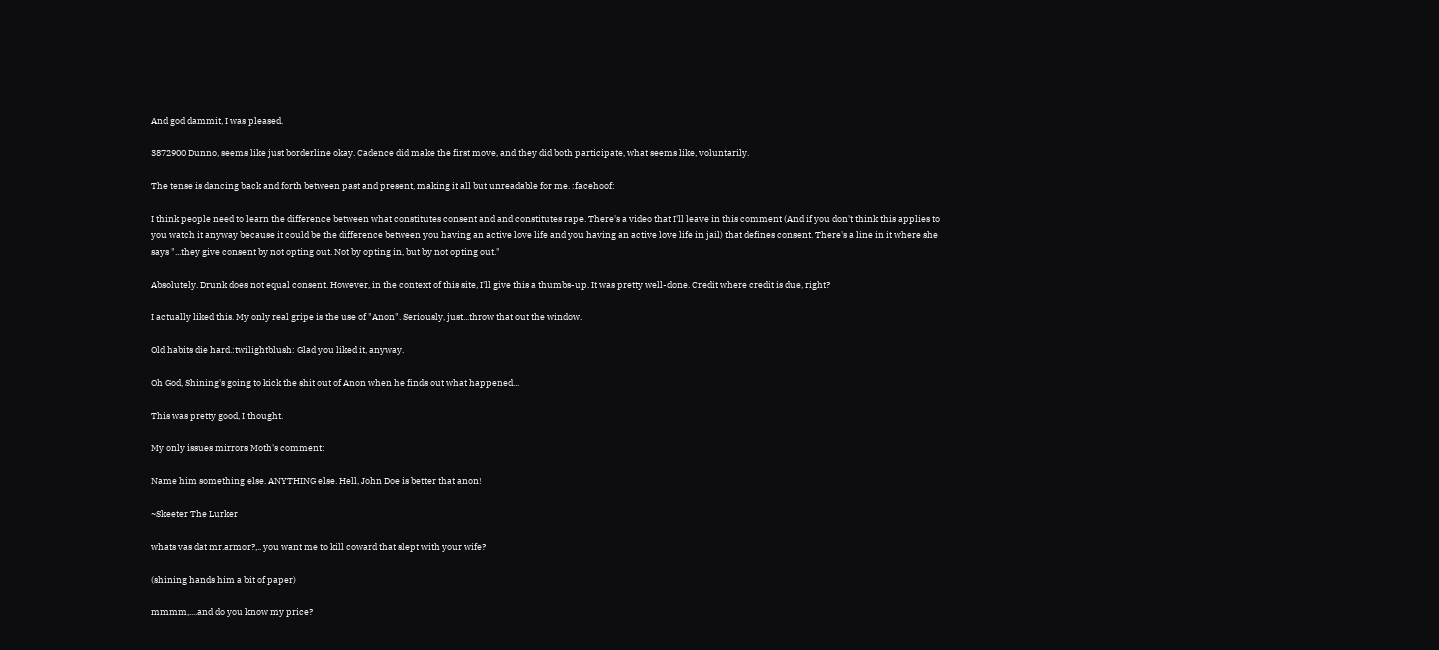And god dammit, I was pleased.

3872900 Dunno, seems like just borderline okay. Cadence did make the first move, and they did both participate, what seems like, voluntarily.

The tense is dancing back and forth between past and present, making it all but unreadable for me. :facehoof:

I think people need to learn the difference between what constitutes consent and and constitutes rape. There's a video that I'll leave in this comment (And if you don't think this applies to you watch it anyway because it could be the difference between you having an active love life and you having an active love life in jail) that defines consent. There's a line in it where she says "...they give consent by not opting out. Not by opting in, but by not opting out."

Absolutely. Drunk does not equal consent. However, in the context of this site, I'll give this a thumbs-up. It was pretty well-done. Credit where credit is due, right?

I actually liked this. My only real gripe is the use of "Anon". Seriously, just...throw that out the window.

Old habits die hard.:twilightblush: Glad you liked it, anyway.

Oh God, Shining's going to kick the shit out of Anon when he finds out what happened...

This was pretty good, I thought.

My only issues mirrors Moth's comment:

Name him something else. ANYTHING else. Hell, John Doe is better that anon!

~Skeeter The Lurker

whats vas dat mr.armor?,.. you want me to kill coward that slept with your wife?

(shining hands him a bit of paper)

mmmm,....and do you know my price?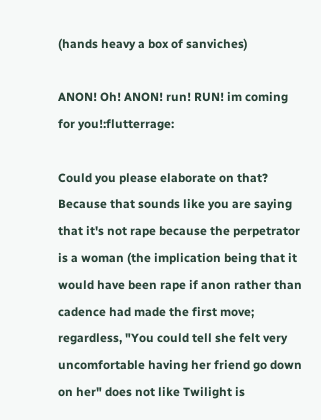(hands heavy a box of sanviches)

ANON! Oh! ANON! run! RUN! im coming for you!:flutterrage:

Could you please elaborate on that? Because that sounds like you are saying that it's not rape because the perpetrator is a woman (the implication being that it would have been rape if anon rather than cadence had made the first move; regardless, "You could tell she felt very uncomfortable having her friend go down on her" does not like Twilight is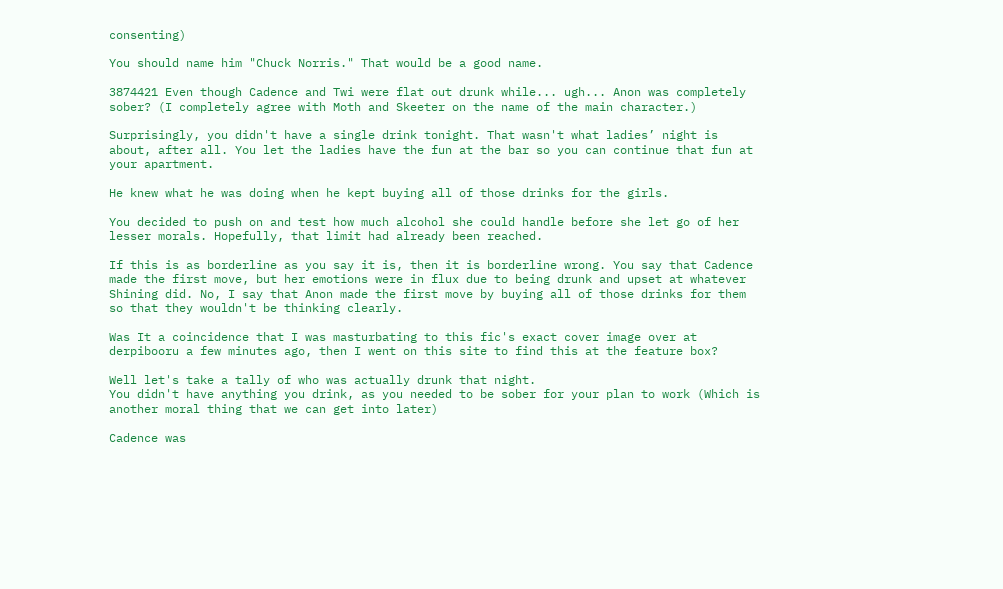consenting)

You should name him "Chuck Norris." That would be a good name.

3874421 Even though Cadence and Twi were flat out drunk while... ugh... Anon was completely sober? (I completely agree with Moth and Skeeter on the name of the main character.)

Surprisingly, you didn't have a single drink tonight. That wasn't what ladies’ night is about, after all. You let the ladies have the fun at the bar so you can continue that fun at your apartment.

He knew what he was doing when he kept buying all of those drinks for the girls.

You decided to push on and test how much alcohol she could handle before she let go of her lesser morals. Hopefully, that limit had already been reached.

If this is as borderline as you say it is, then it is borderline wrong. You say that Cadence made the first move, but her emotions were in flux due to being drunk and upset at whatever Shining did. No, I say that Anon made the first move by buying all of those drinks for them so that they wouldn't be thinking clearly.

Was It a coincidence that I was masturbating to this fic's exact cover image over at derpibooru a few minutes ago, then I went on this site to find this at the feature box?

Well let's take a tally of who was actually drunk that night.
You didn't have anything you drink, as you needed to be sober for your plan to work (Which is another moral thing that we can get into later)

Cadence was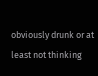obviously drunk or at least not thinking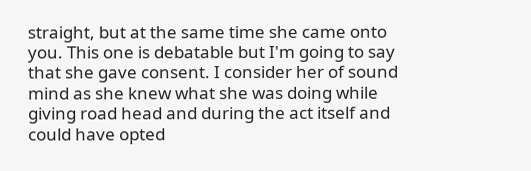straight, but at the same time she came onto you. This one is debatable but I'm going to say that she gave consent. I consider her of sound mind as she knew what she was doing while giving road head and during the act itself and could have opted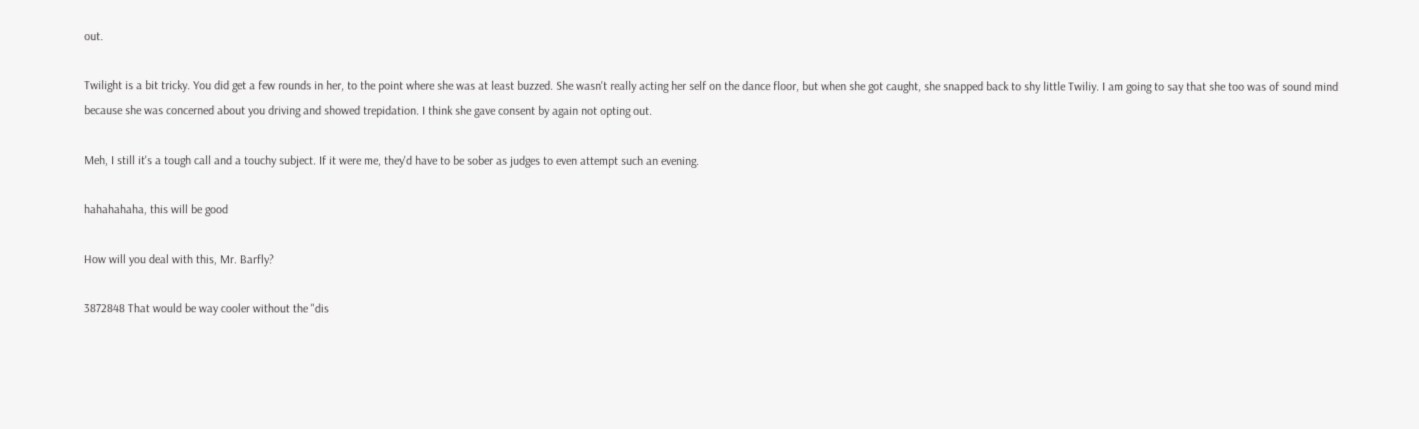out.

Twilight is a bit tricky. You did get a few rounds in her, to the point where she was at least buzzed. She wasn't really acting her self on the dance floor, but when she got caught, she snapped back to shy little Twiliy. I am going to say that she too was of sound mind because she was concerned about you driving and showed trepidation. I think she gave consent by again not opting out.

Meh, I still it's a tough call and a touchy subject. If it were me, they'd have to be sober as judges to even attempt such an evening.

hahahahaha, this will be good

How will you deal with this, Mr. Barfly?

3872848 That would be way cooler without the "dis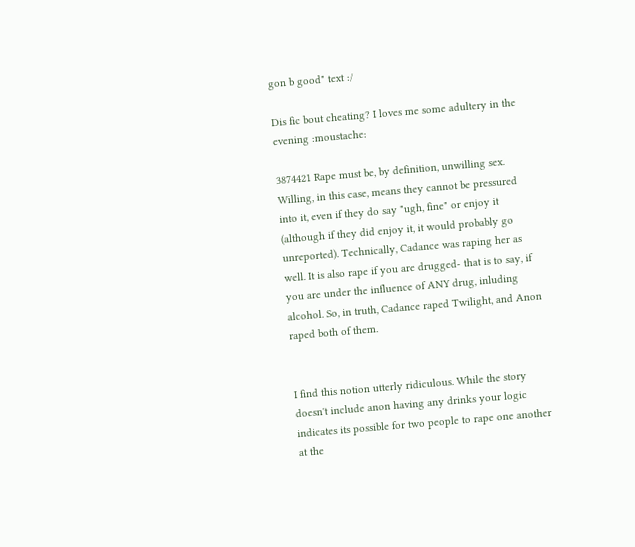gon b good" text :/

Dis fic bout cheating? I loves me some adultery in the evening :moustache:

3874421 Rape must be, by definition, unwilling sex. Willing, in this case, means they cannot be pressured into it, even if they do say "ugh, fine" or enjoy it (although if they did enjoy it, it would probably go unreported). Technically, Cadance was raping her as well. It is also rape if you are drugged- that is to say, if you are under the influence of ANY drug, inluding alcohol. So, in truth, Cadance raped Twilight, and Anon raped both of them.


I find this notion utterly ridiculous. While the story doesn't include anon having any drinks your logic indicates its possible for two people to rape one another at the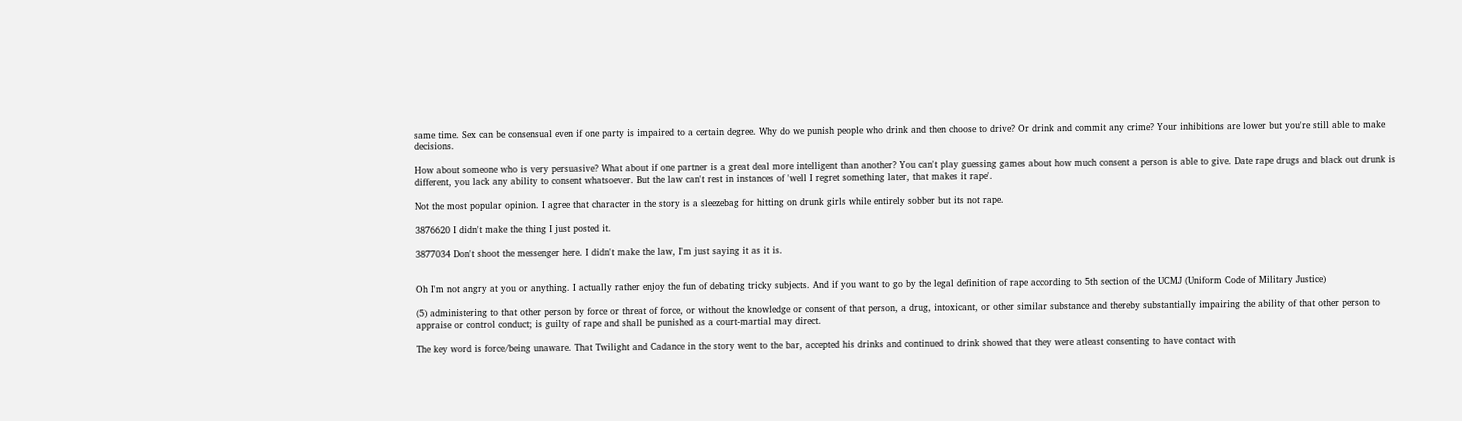same time. Sex can be consensual even if one party is impaired to a certain degree. Why do we punish people who drink and then choose to drive? Or drink and commit any crime? Your inhibitions are lower but you're still able to make decisions.

How about someone who is very persuasive? What about if one partner is a great deal more intelligent than another? You can't play guessing games about how much consent a person is able to give. Date rape drugs and black out drunk is different, you lack any ability to consent whatsoever. But the law can't rest in instances of 'well I regret something later, that makes it rape'.

Not the most popular opinion. I agree that character in the story is a sleezebag for hitting on drunk girls while entirely sobber but its not rape.

3876620 I didn't make the thing I just posted it.

3877034 Don't shoot the messenger here. I didn't make the law, I'm just saying it as it is.


Oh I'm not angry at you or anything. I actually rather enjoy the fun of debating tricky subjects. And if you want to go by the legal definition of rape according to 5th section of the UCMJ (Uniform Code of Military Justice)

(5) administering to that other person by force or threat of force, or without the knowledge or consent of that person, a drug, intoxicant, or other similar substance and thereby substantially impairing the ability of that other person to appraise or control conduct; is guilty of rape and shall be punished as a court-martial may direct.

The key word is force/being unaware. That Twilight and Cadance in the story went to the bar, accepted his drinks and continued to drink showed that they were atleast consenting to have contact with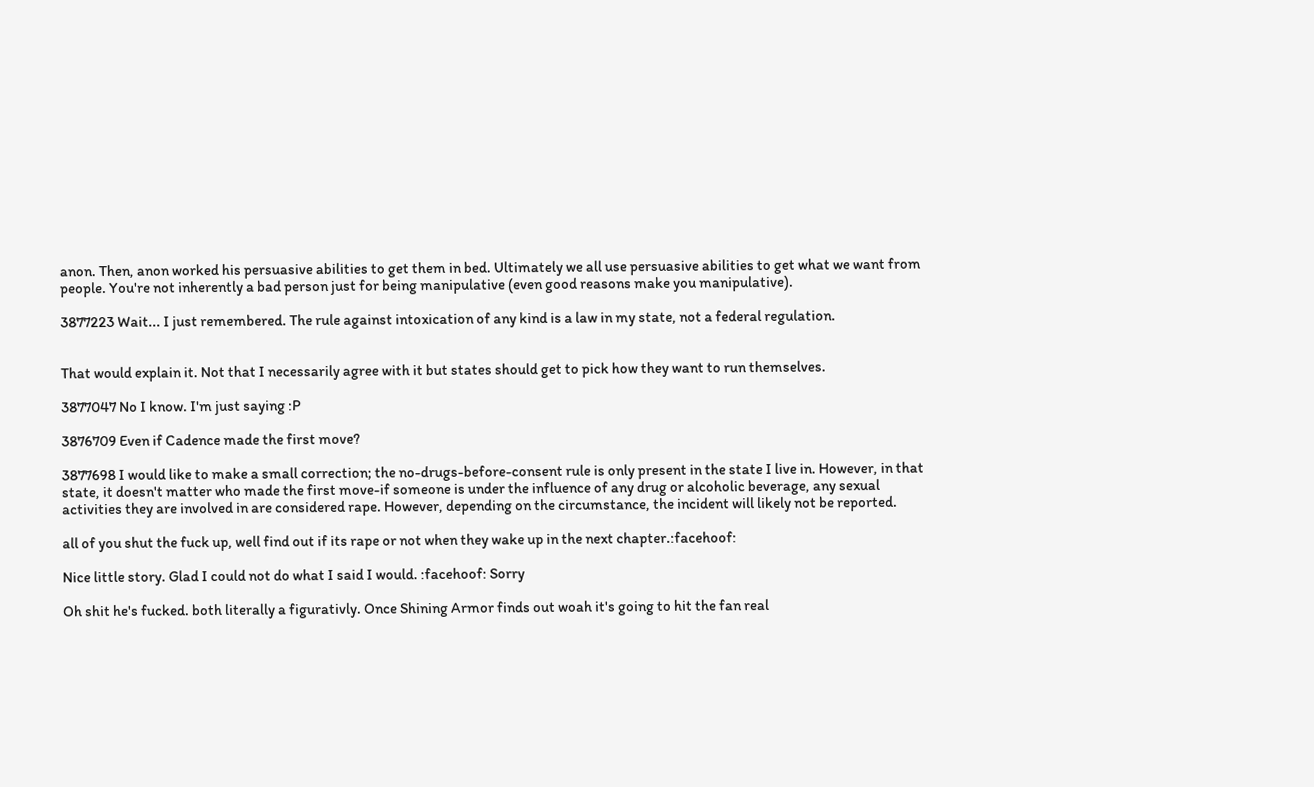anon. Then, anon worked his persuasive abilities to get them in bed. Ultimately we all use persuasive abilities to get what we want from people. You're not inherently a bad person just for being manipulative (even good reasons make you manipulative).

3877223 Wait... I just remembered. The rule against intoxication of any kind is a law in my state, not a federal regulation.


That would explain it. Not that I necessarily agree with it but states should get to pick how they want to run themselves.

3877047 No I know. I'm just saying :P

3876709 Even if Cadence made the first move?

3877698 I would like to make a small correction; the no-drugs-before-consent rule is only present in the state I live in. However, in that state, it doesn't matter who made the first move-if someone is under the influence of any drug or alcoholic beverage, any sexual activities they are involved in are considered rape. However, depending on the circumstance, the incident will likely not be reported.

all of you shut the fuck up, well find out if its rape or not when they wake up in the next chapter.:facehoof:

Nice little story. Glad I could not do what I said I would. :facehoof: Sorry

Oh shit he's fucked. both literally a figurativly. Once Shining Armor finds out woah it's going to hit the fan real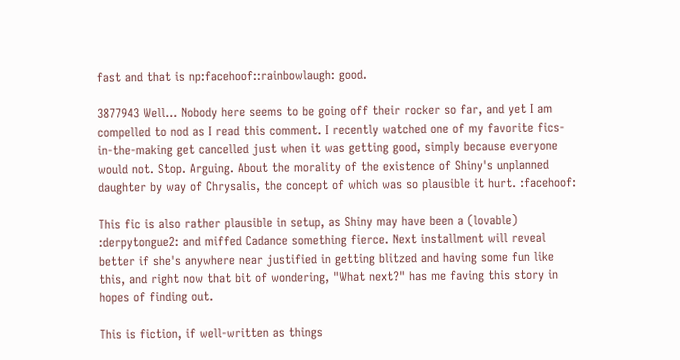fast and that is np:facehoof::rainbowlaugh: good.

3877943 Well... Nobody here seems to be going off their rocker so far, and yet I am compelled to nod as I read this comment. I recently watched one of my favorite fics-in-the-making get cancelled just when it was getting good, simply because everyone would not. Stop. Arguing. About the morality of the existence of Shiny's unplanned daughter by way of Chrysalis, the concept of which was so plausible it hurt. :facehoof:

This fic is also rather plausible in setup, as Shiny may have been a (lovable) :derpytongue2: and miffed Cadance something fierce. Next installment will reveal better if she's anywhere near justified in getting blitzed and having some fun like this, and right now that bit of wondering, "What next?" has me faving this story in hopes of finding out.

This is fiction, if well-written as things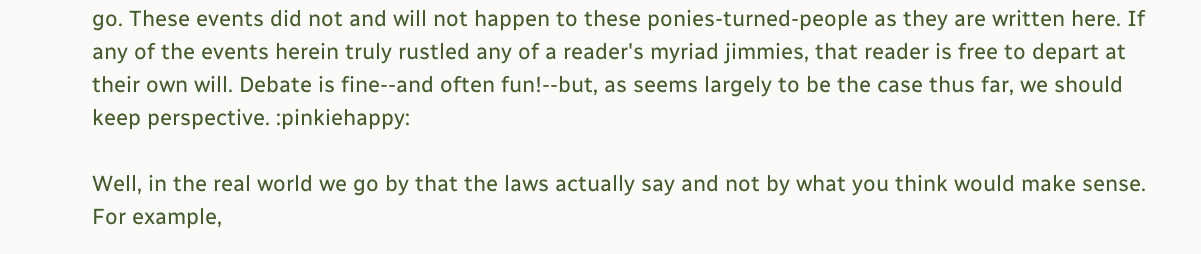go. These events did not and will not happen to these ponies-turned-people as they are written here. If any of the events herein truly rustled any of a reader's myriad jimmies, that reader is free to depart at their own will. Debate is fine--and often fun!--but, as seems largely to be the case thus far, we should keep perspective. :pinkiehappy:

Well, in the real world we go by that the laws actually say and not by what you think would make sense.
For example,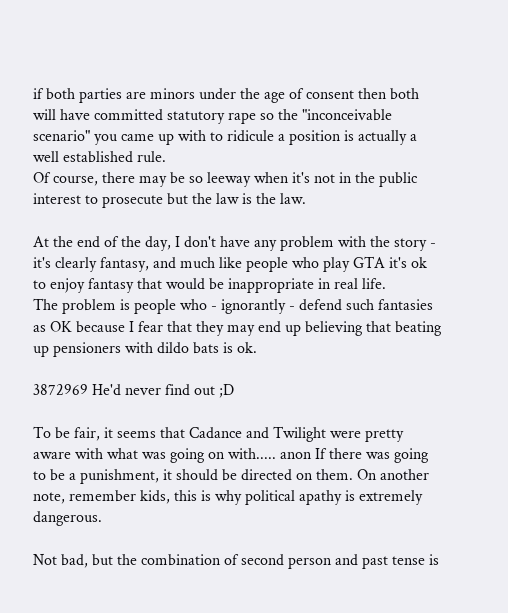if both parties are minors under the age of consent then both will have committed statutory rape so the "inconceivable scenario" you came up with to ridicule a position is actually a well established rule.
Of course, there may be so leeway when it's not in the public interest to prosecute but the law is the law.

At the end of the day, I don't have any problem with the story - it's clearly fantasy, and much like people who play GTA it's ok to enjoy fantasy that would be inappropriate in real life.
The problem is people who - ignorantly - defend such fantasies as OK because I fear that they may end up believing that beating up pensioners with dildo bats is ok.

3872969 He'd never find out ;D

To be fair, it seems that Cadance and Twilight were pretty aware with what was going on with..... anon If there was going to be a punishment, it should be directed on them. On another note, remember kids, this is why political apathy is extremely dangerous.

Not bad, but the combination of second person and past tense is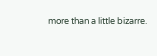more than a little bizarre.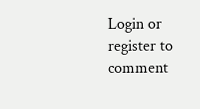Login or register to comment